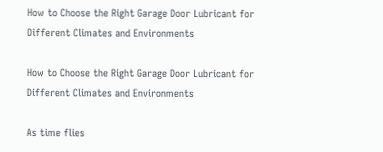How to Choose the Right Garage Door Lubricant for Different Climates and Environments

How to Choose the Right Garage Door Lubricant for Different Climates and Environments

As time flies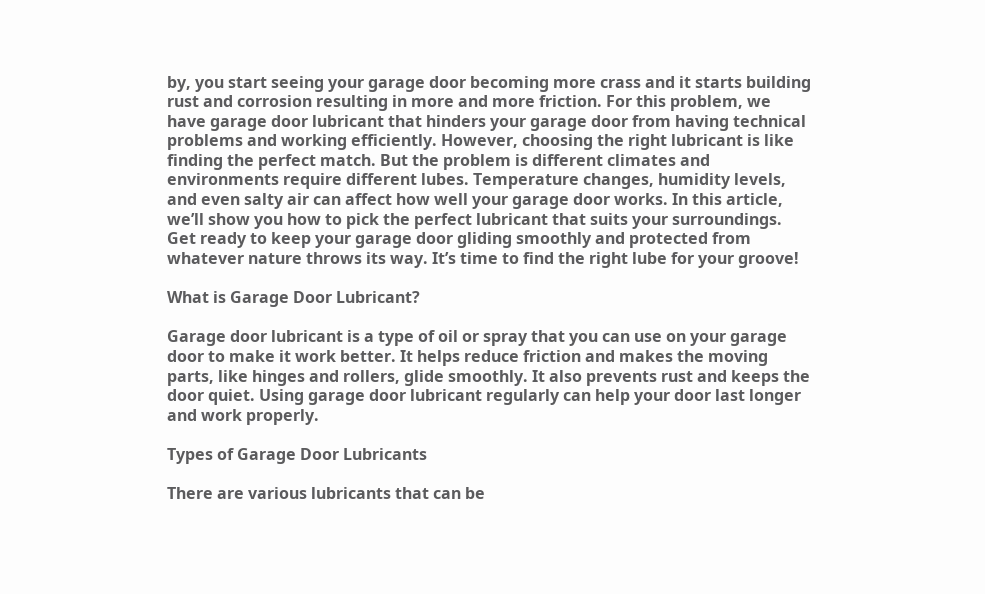by, you start seeing your garage door becoming more crass and it starts building rust and corrosion resulting in more and more friction. For this problem, we have garage door lubricant that hinders your garage door from having technical problems and working efficiently. However, choosing the right lubricant is like finding the perfect match. But the problem is different climates and environments require different lubes. Temperature changes, humidity levels, and even salty air can affect how well your garage door works. In this article, we’ll show you how to pick the perfect lubricant that suits your surroundings. Get ready to keep your garage door gliding smoothly and protected from whatever nature throws its way. It’s time to find the right lube for your groove!

What is Garage Door Lubricant?

Garage door lubricant is a type of oil or spray that you can use on your garage door to make it work better. It helps reduce friction and makes the moving parts, like hinges and rollers, glide smoothly. It also prevents rust and keeps the door quiet. Using garage door lubricant regularly can help your door last longer and work properly.

Types of Garage Door Lubricants

There are various lubricants that can be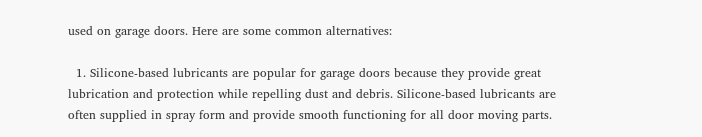used on garage doors. Here are some common alternatives:

  1. Silicone-based lubricants are popular for garage doors because they provide great lubrication and protection while repelling dust and debris. Silicone-based lubricants are often supplied in spray form and provide smooth functioning for all door moving parts.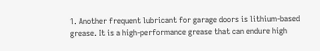1. Another frequent lubricant for garage doors is lithium-based grease. It is a high-performance grease that can endure high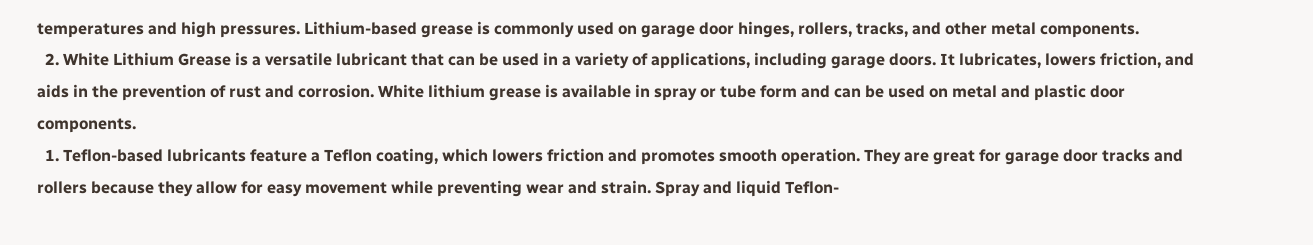temperatures and high pressures. Lithium-based grease is commonly used on garage door hinges, rollers, tracks, and other metal components.
  2. White Lithium Grease is a versatile lubricant that can be used in a variety of applications, including garage doors. It lubricates, lowers friction, and aids in the prevention of rust and corrosion. White lithium grease is available in spray or tube form and can be used on metal and plastic door components.
  1. Teflon-based lubricants feature a Teflon coating, which lowers friction and promotes smooth operation. They are great for garage door tracks and rollers because they allow for easy movement while preventing wear and strain. Spray and liquid Teflon-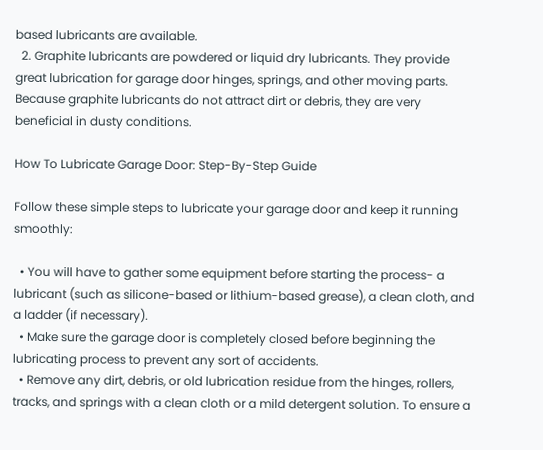based lubricants are available.
  2. Graphite lubricants are powdered or liquid dry lubricants. They provide great lubrication for garage door hinges, springs, and other moving parts. Because graphite lubricants do not attract dirt or debris, they are very beneficial in dusty conditions.

How To Lubricate Garage Door: Step-By-Step Guide

Follow these simple steps to lubricate your garage door and keep it running smoothly:

  • You will have to gather some equipment before starting the process- a lubricant (such as silicone-based or lithium-based grease), a clean cloth, and a ladder (if necessary).
  • Make sure the garage door is completely closed before beginning the lubricating process to prevent any sort of accidents.
  • Remove any dirt, debris, or old lubrication residue from the hinges, rollers, tracks, and springs with a clean cloth or a mild detergent solution. To ensure a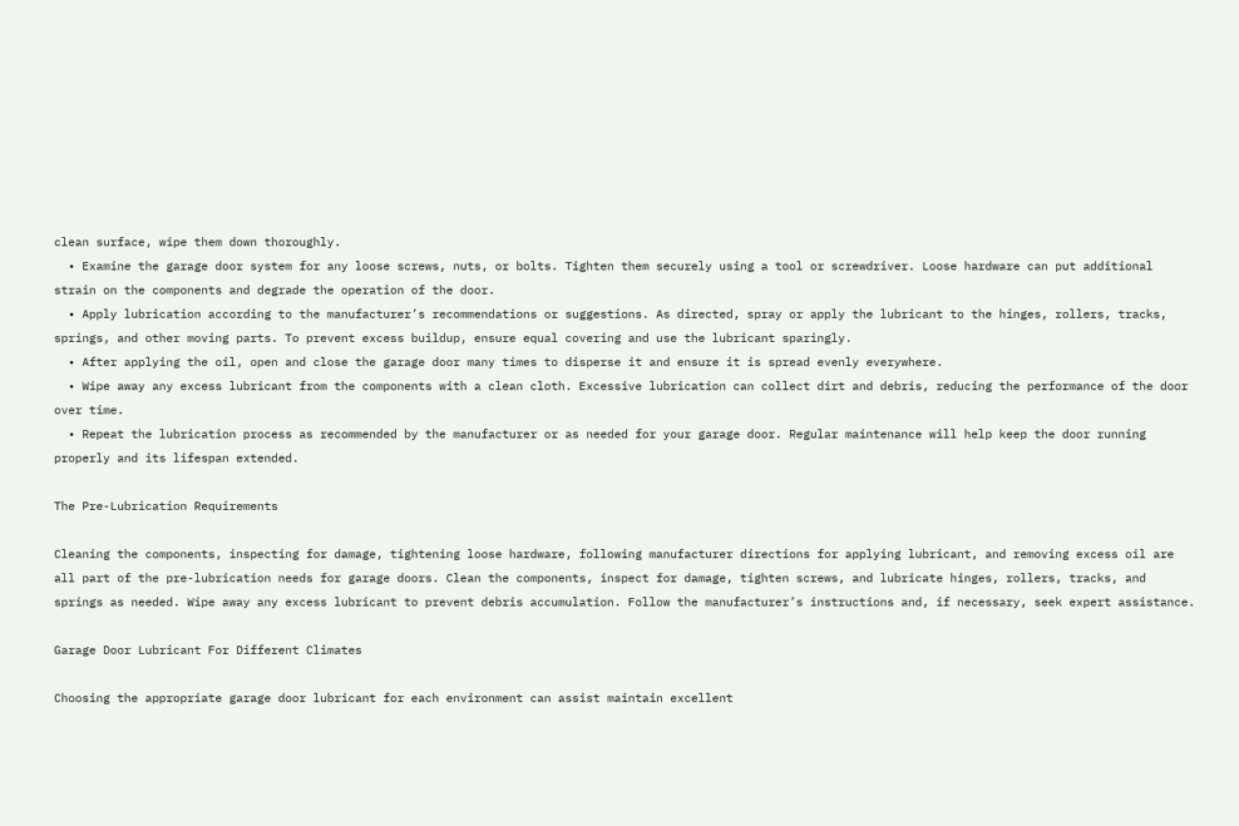clean surface, wipe them down thoroughly.
  • Examine the garage door system for any loose screws, nuts, or bolts. Tighten them securely using a tool or screwdriver. Loose hardware can put additional strain on the components and degrade the operation of the door.
  • Apply lubrication according to the manufacturer’s recommendations or suggestions. As directed, spray or apply the lubricant to the hinges, rollers, tracks, springs, and other moving parts. To prevent excess buildup, ensure equal covering and use the lubricant sparingly.
  • After applying the oil, open and close the garage door many times to disperse it and ensure it is spread evenly everywhere.
  • Wipe away any excess lubricant from the components with a clean cloth. Excessive lubrication can collect dirt and debris, reducing the performance of the door over time.
  • Repeat the lubrication process as recommended by the manufacturer or as needed for your garage door. Regular maintenance will help keep the door running properly and its lifespan extended.

The Pre-Lubrication Requirements

Cleaning the components, inspecting for damage, tightening loose hardware, following manufacturer directions for applying lubricant, and removing excess oil are all part of the pre-lubrication needs for garage doors. Clean the components, inspect for damage, tighten screws, and lubricate hinges, rollers, tracks, and springs as needed. Wipe away any excess lubricant to prevent debris accumulation. Follow the manufacturer’s instructions and, if necessary, seek expert assistance.

Garage Door Lubricant For Different Climates

Choosing the appropriate garage door lubricant for each environment can assist maintain excellent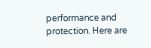performance and protection. Here are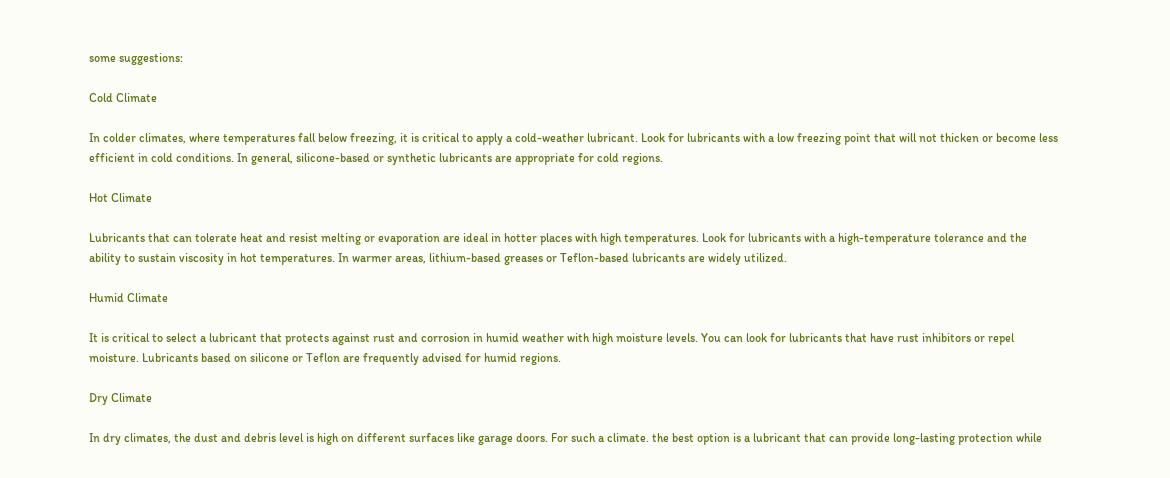some suggestions:

Cold Climate

In colder climates, where temperatures fall below freezing, it is critical to apply a cold-weather lubricant. Look for lubricants with a low freezing point that will not thicken or become less efficient in cold conditions. In general, silicone-based or synthetic lubricants are appropriate for cold regions.

Hot Climate

Lubricants that can tolerate heat and resist melting or evaporation are ideal in hotter places with high temperatures. Look for lubricants with a high-temperature tolerance and the ability to sustain viscosity in hot temperatures. In warmer areas, lithium-based greases or Teflon-based lubricants are widely utilized.

Humid Climate

It is critical to select a lubricant that protects against rust and corrosion in humid weather with high moisture levels. You can look for lubricants that have rust inhibitors or repel moisture. Lubricants based on silicone or Teflon are frequently advised for humid regions.

Dry Climate

In dry climates, the dust and debris level is high on different surfaces like garage doors. For such a climate. the best option is a lubricant that can provide long-lasting protection while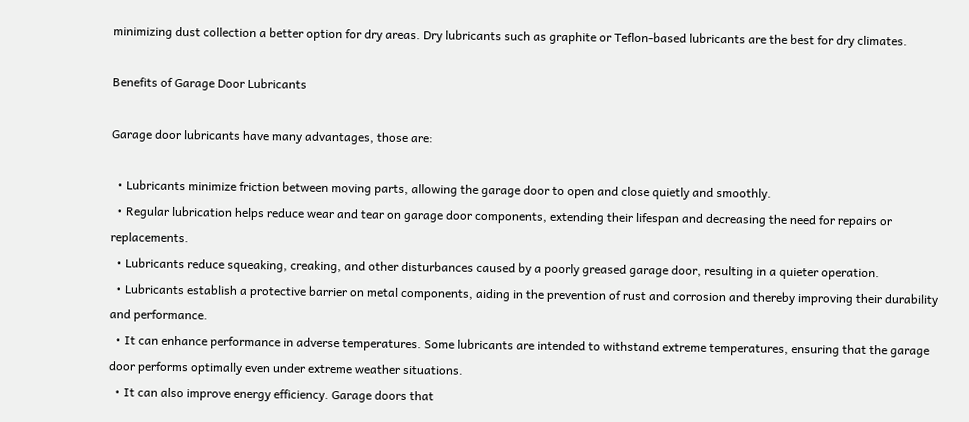minimizing dust collection a better option for dry areas. Dry lubricants such as graphite or Teflon-based lubricants are the best for dry climates.

Benefits of Garage Door Lubricants

Garage door lubricants have many advantages, those are:

  • Lubricants minimize friction between moving parts, allowing the garage door to open and close quietly and smoothly.
  • Regular lubrication helps reduce wear and tear on garage door components, extending their lifespan and decreasing the need for repairs or replacements.
  • Lubricants reduce squeaking, creaking, and other disturbances caused by a poorly greased garage door, resulting in a quieter operation.
  • Lubricants establish a protective barrier on metal components, aiding in the prevention of rust and corrosion and thereby improving their durability and performance.
  • It can enhance performance in adverse temperatures. Some lubricants are intended to withstand extreme temperatures, ensuring that the garage door performs optimally even under extreme weather situations.
  • It can also improve energy efficiency. Garage doors that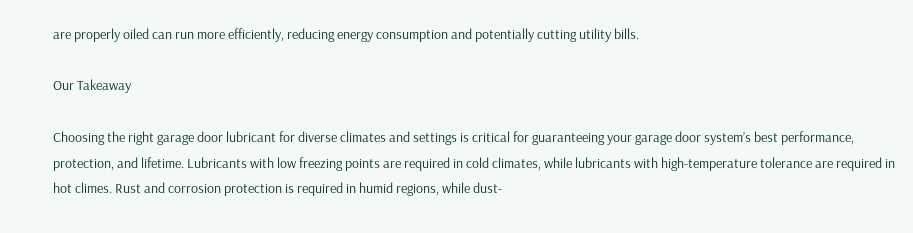are properly oiled can run more efficiently, reducing energy consumption and potentially cutting utility bills.

Our Takeaway

Choosing the right garage door lubricant for diverse climates and settings is critical for guaranteeing your garage door system’s best performance, protection, and lifetime. Lubricants with low freezing points are required in cold climates, while lubricants with high-temperature tolerance are required in hot climes. Rust and corrosion protection is required in humid regions, while dust-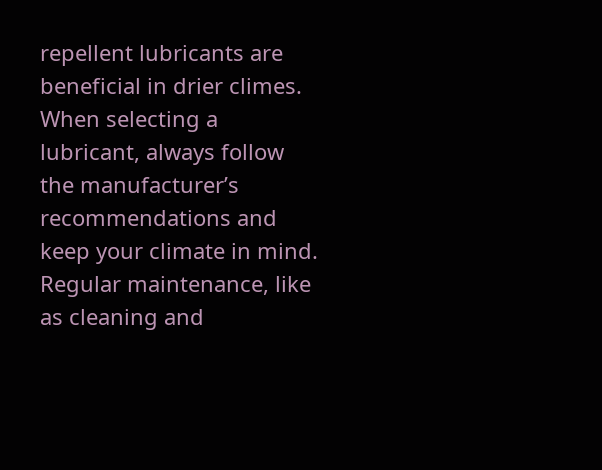repellent lubricants are beneficial in drier climes. When selecting a lubricant, always follow the manufacturer’s recommendations and keep your climate in mind. Regular maintenance, like as cleaning and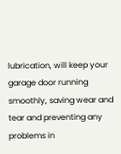lubrication, will keep your garage door running smoothly, saving wear and tear and preventing any problems in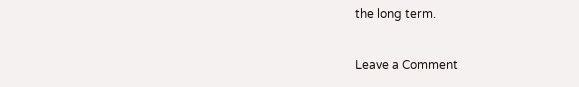the long term.

Leave a Comment